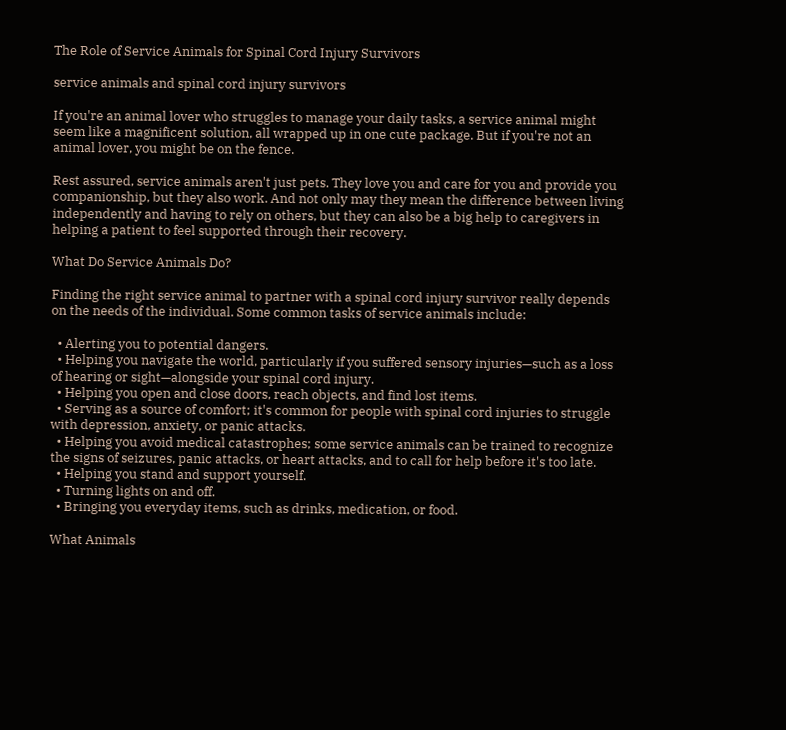The Role of Service Animals for Spinal Cord Injury Survivors

service animals and spinal cord injury survivors

If you're an animal lover who struggles to manage your daily tasks, a service animal might seem like a magnificent solution, all wrapped up in one cute package. But if you're not an animal lover, you might be on the fence.

Rest assured, service animals aren't just pets. They love you and care for you and provide you companionship, but they also work. And not only may they mean the difference between living independently and having to rely on others, but they can also be a big help to caregivers in helping a patient to feel supported through their recovery.

What Do Service Animals Do?

Finding the right service animal to partner with a spinal cord injury survivor really depends on the needs of the individual. Some common tasks of service animals include:

  • Alerting you to potential dangers.
  • Helping you navigate the world, particularly if you suffered sensory injuries—such as a loss of hearing or sight—alongside your spinal cord injury.
  • Helping you open and close doors, reach objects, and find lost items.
  • Serving as a source of comfort; it's common for people with spinal cord injuries to struggle with depression, anxiety, or panic attacks.
  • Helping you avoid medical catastrophes; some service animals can be trained to recognize the signs of seizures, panic attacks, or heart attacks, and to call for help before it's too late.
  • Helping you stand and support yourself.
  • Turning lights on and off.
  • Bringing you everyday items, such as drinks, medication, or food.

What Animals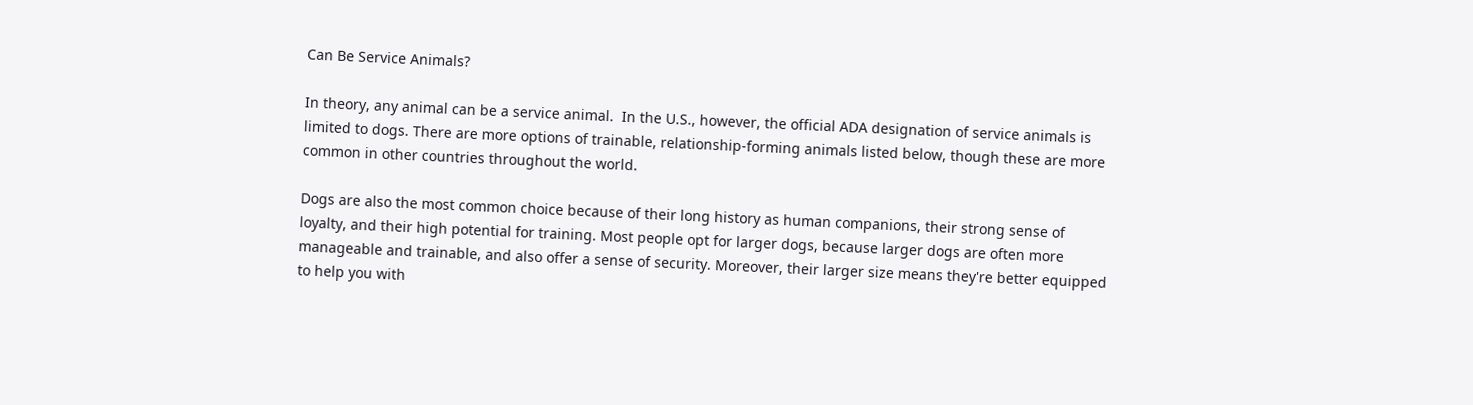Can Be Service Animals?

In theory, any animal can be a service animal.  In the U.S., however, the official ADA designation of service animals is limited to dogs. There are more options of trainable, relationship-forming animals listed below, though these are more common in other countries throughout the world.

Dogs are also the most common choice because of their long history as human companions, their strong sense of loyalty, and their high potential for training. Most people opt for larger dogs, because larger dogs are often more manageable and trainable, and also offer a sense of security. Moreover, their larger size means they're better equipped to help you with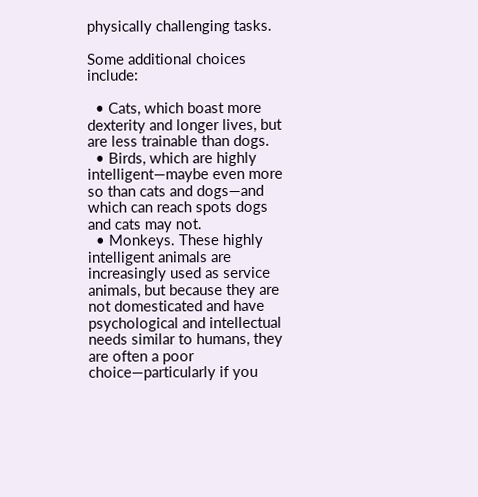physically challenging tasks.

Some additional choices include:

  • Cats, which boast more dexterity and longer lives, but are less trainable than dogs.
  • Birds, which are highly intelligent—maybe even more so than cats and dogs—and which can reach spots dogs and cats may not.
  • Monkeys. These highly intelligent animals are increasingly used as service animals, but because they are not domesticated and have psychological and intellectual needs similar to humans, they are often a poor choice—particularly if you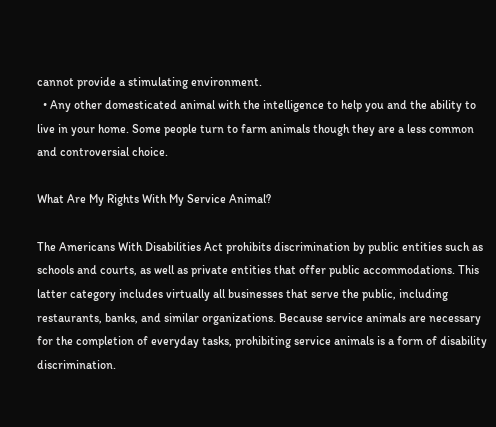cannot provide a stimulating environment.
  • Any other domesticated animal with the intelligence to help you and the ability to live in your home. Some people turn to farm animals though they are a less common and controversial choice.

What Are My Rights With My Service Animal?

The Americans With Disabilities Act prohibits discrimination by public entities such as schools and courts, as well as private entities that offer public accommodations. This latter category includes virtually all businesses that serve the public, including restaurants, banks, and similar organizations. Because service animals are necessary for the completion of everyday tasks, prohibiting service animals is a form of disability discrimination.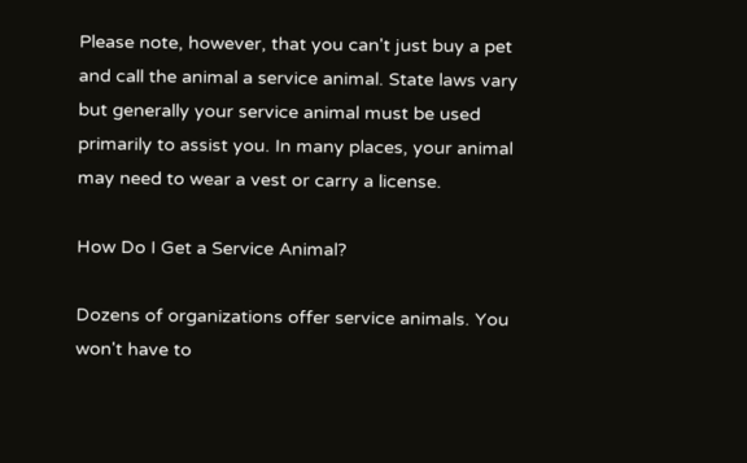Please note, however, that you can't just buy a pet and call the animal a service animal. State laws vary but generally your service animal must be used primarily to assist you. In many places, your animal may need to wear a vest or carry a license.

How Do I Get a Service Animal?

Dozens of organizations offer service animals. You won't have to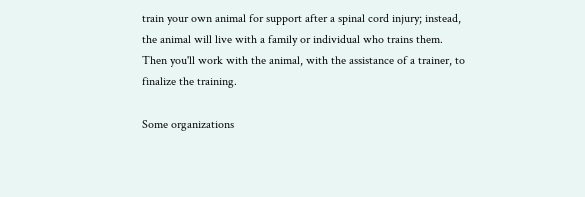train your own animal for support after a spinal cord injury; instead, the animal will live with a family or individual who trains them. Then you'll work with the animal, with the assistance of a trainer, to finalize the training.

Some organizations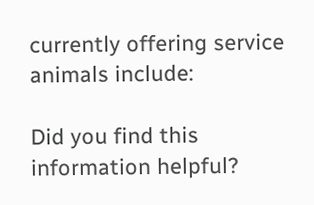currently offering service animals include:

Did you find this information helpful?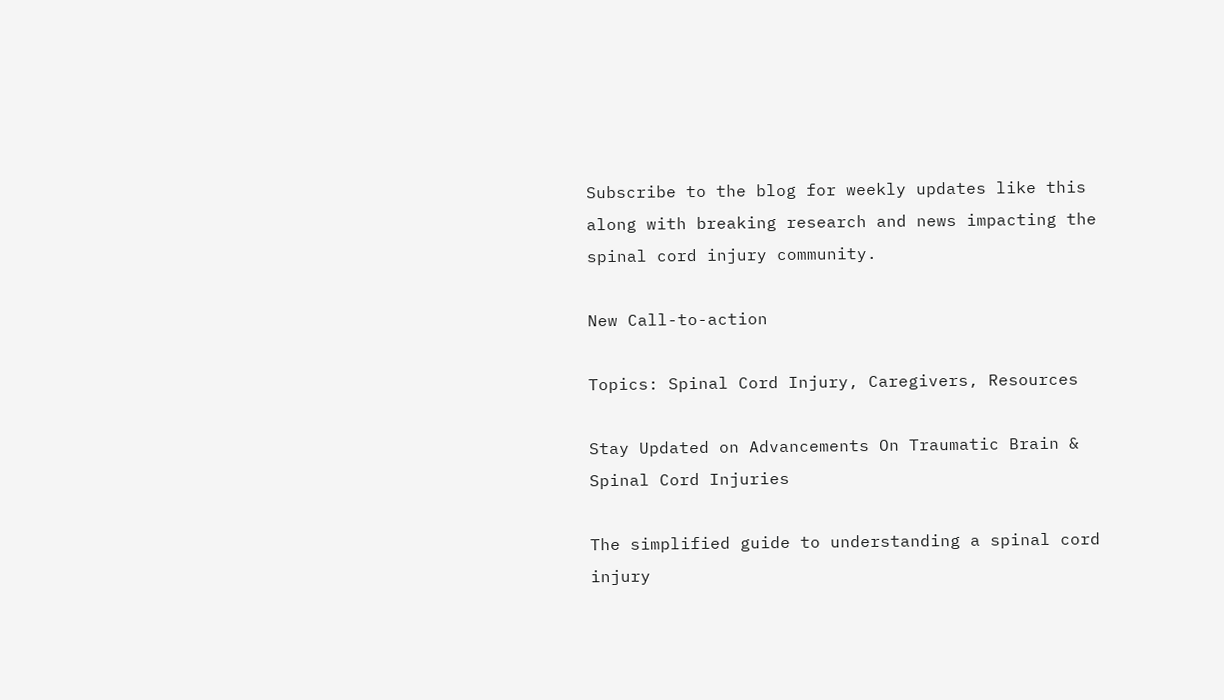Subscribe to the blog for weekly updates like this along with breaking research and news impacting the spinal cord injury community.

New Call-to-action

Topics: Spinal Cord Injury, Caregivers, Resources

Stay Updated on Advancements On Traumatic Brain &
Spinal Cord Injuries

The simplified guide to understanding a spinal cord injury